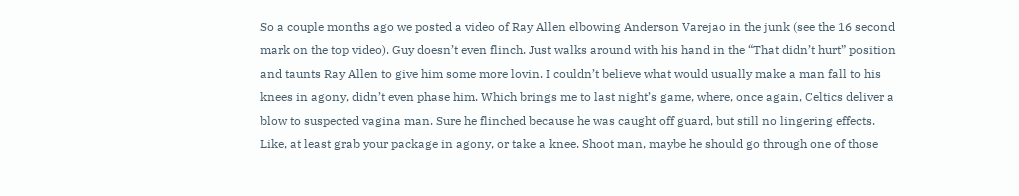So a couple months ago we posted a video of Ray Allen elbowing Anderson Varejao in the junk (see the 16 second mark on the top video). Guy doesn’t even flinch. Just walks around with his hand in the “That didn’t hurt” position and taunts Ray Allen to give him some more lovin. I couldn’t believe what would usually make a man fall to his knees in agony, didn’t even phase him. Which brings me to last night’s game, where, once again, Celtics deliver a blow to suspected vagina man. Sure he flinched because he was caught off guard, but still no lingering effects. Like, at least grab your package in agony, or take a knee. Shoot man, maybe he should go through one of those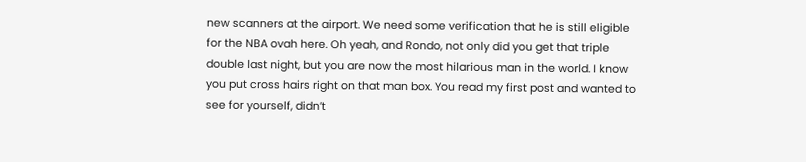new scanners at the airport. We need some verification that he is still eligible for the NBA ovah here. Oh yeah, and Rondo, not only did you get that triple double last night, but you are now the most hilarious man in the world. I know you put cross hairs right on that man box. You read my first post and wanted to see for yourself, didn’t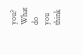you? What do you think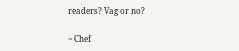readers? Vag or no?

~ Chef